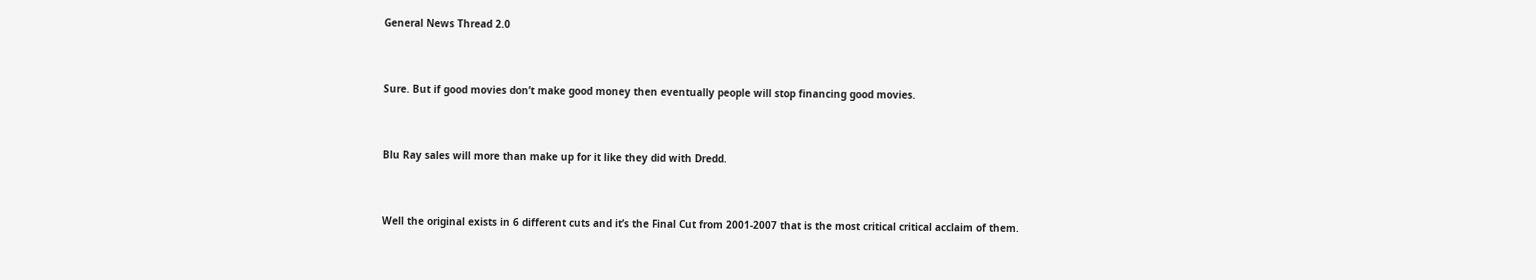General News Thread 2.0


Sure. But if good movies don’t make good money then eventually people will stop financing good movies.


Blu Ray sales will more than make up for it like they did with Dredd.


Well the original exists in 6 different cuts and it’s the Final Cut from 2001-2007 that is the most critical critical acclaim of them.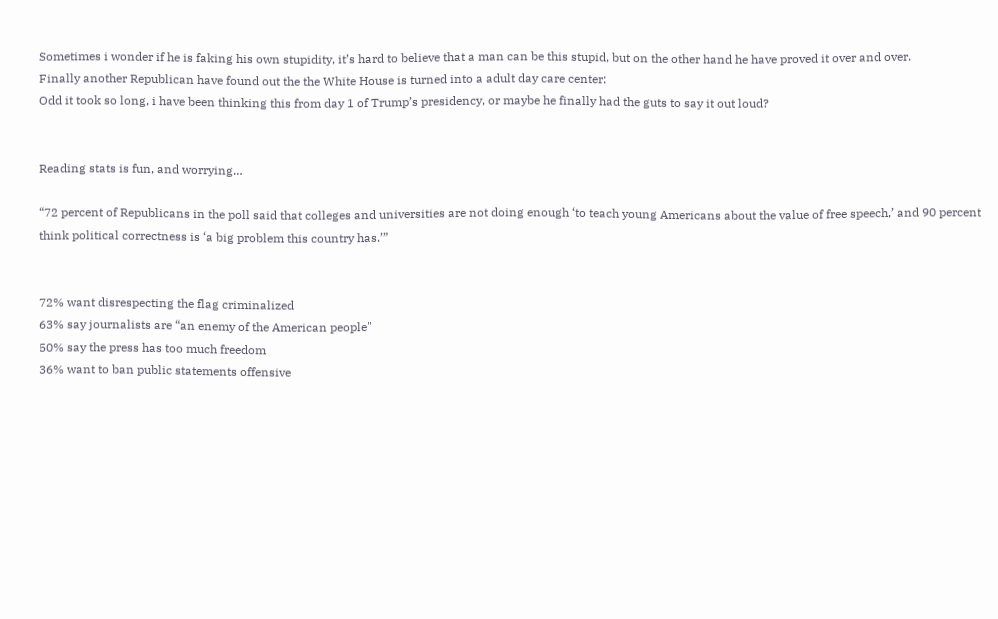Sometimes i wonder if he is faking his own stupidity, it’s hard to believe that a man can be this stupid, but on the other hand he have proved it over and over.
Finally another Republican have found out the the White House is turned into a adult day care center:
Odd it took so long, i have been thinking this from day 1 of Trump’s presidency, or maybe he finally had the guts to say it out loud?


Reading stats is fun, and worrying…

“72 percent of Republicans in the poll said that colleges and universities are not doing enough ‘to teach young Americans about the value of free speech,’ and 90 percent think political correctness is ‘a big problem this country has.’”


72% want disrespecting the flag criminalized
63% say journalists are “an enemy of the American people"
50% say the press has too much freedom
36% want to ban public statements offensive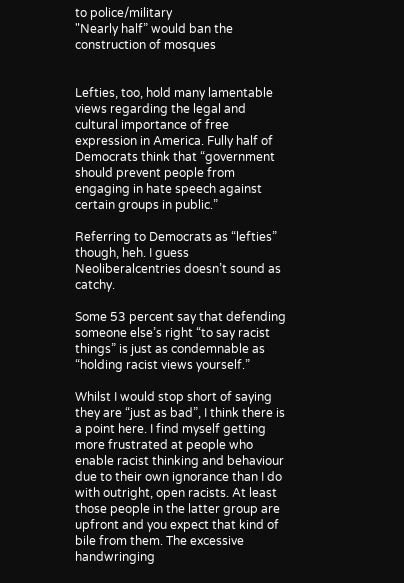to police/military
"Nearly half” would ban the construction of mosques


Lefties, too, hold many lamentable views regarding the legal and cultural importance of free expression in America. Fully half of Democrats think that “government should prevent people from engaging in hate speech against certain groups in public.”

Referring to Democrats as “lefties” though, heh. I guess Neoliberalcentries doesn’t sound as catchy.

Some 53 percent say that defending someone else’s right “to say racist things” is just as condemnable as “holding racist views yourself.”

Whilst I would stop short of saying they are “just as bad”, I think there is a point here. I find myself getting more frustrated at people who enable racist thinking and behaviour due to their own ignorance than I do with outright, open racists. At least those people in the latter group are upfront and you expect that kind of bile from them. The excessive handwringing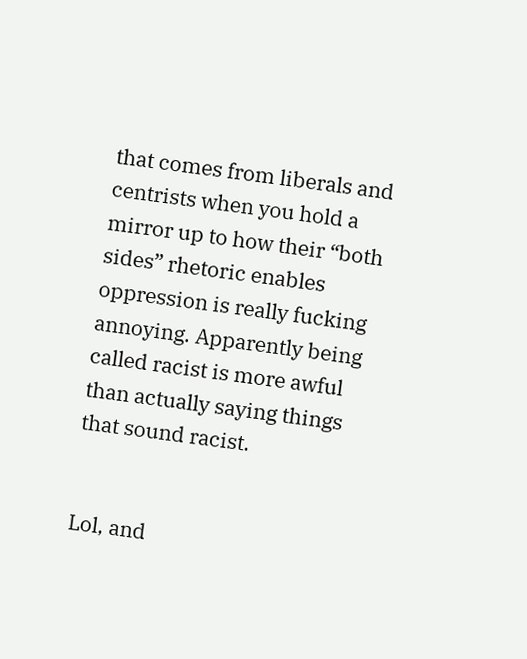that comes from liberals and centrists when you hold a mirror up to how their “both sides” rhetoric enables oppression is really fucking annoying. Apparently being called racist is more awful than actually saying things that sound racist.


Lol, and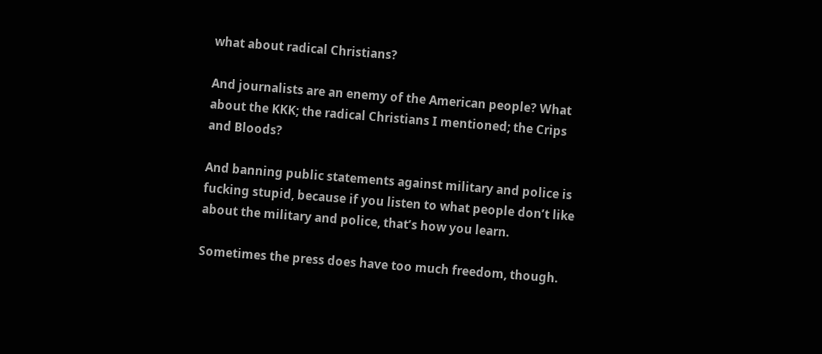what about radical Christians?

And journalists are an enemy of the American people? What about the KKK; the radical Christians I mentioned; the Crips and Bloods?

And banning public statements against military and police is fucking stupid, because if you listen to what people don’t like about the military and police, that’s how you learn.

Sometimes the press does have too much freedom, though.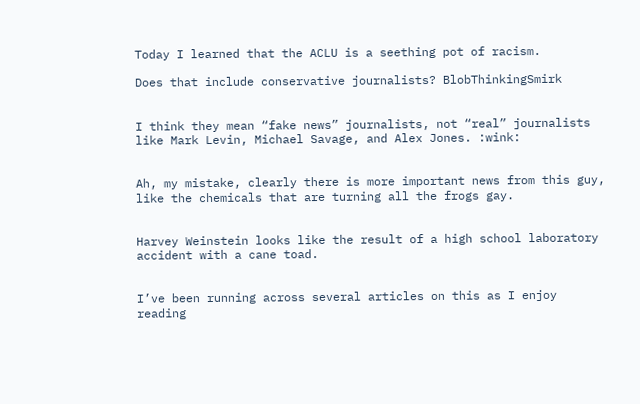Today I learned that the ACLU is a seething pot of racism.

Does that include conservative journalists? BlobThinkingSmirk


I think they mean “fake news” journalists, not “real” journalists like Mark Levin, Michael Savage, and Alex Jones. :wink:


Ah, my mistake, clearly there is more important news from this guy, like the chemicals that are turning all the frogs gay.


Harvey Weinstein looks like the result of a high school laboratory accident with a cane toad.


I’ve been running across several articles on this as I enjoy reading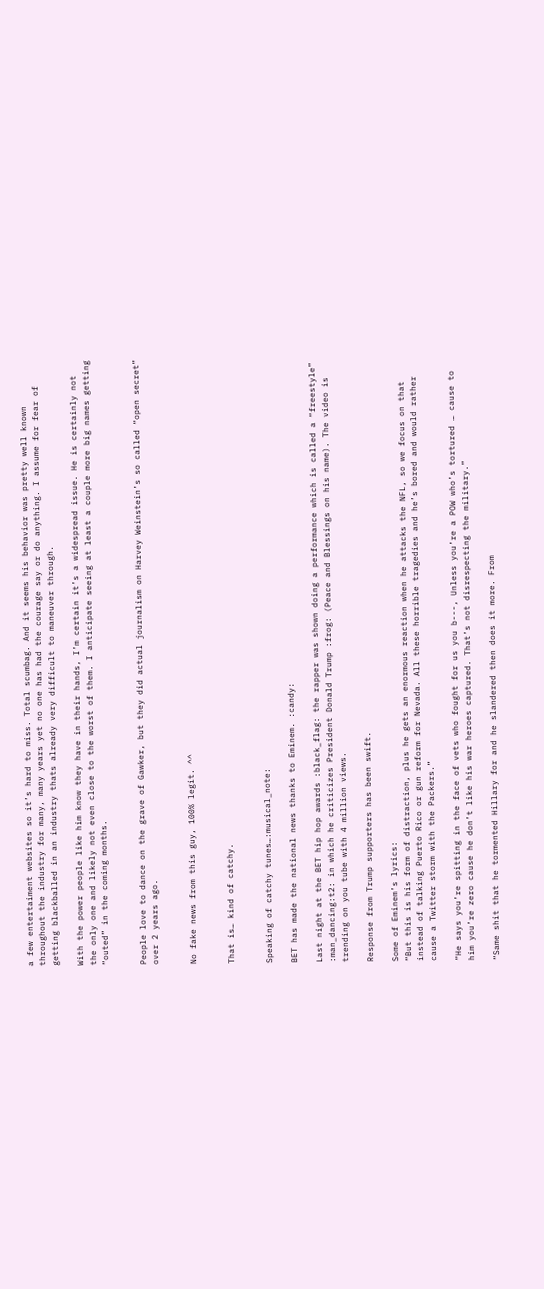a few entertaiment websites so it’s hard to miss. Total scumbag. And it seems his behavior was pretty well known throughout the industry for many, many years yet no one has had the courage say or do anything. I assume for fear of getting blackballed in an industry thats already very difficult to maneuver through.

With the power people like him know they have in their hands, I’m certain it’s a widespread issue. He is certainly not the only one and likely not even close to the worst of them. I anticipate seeing at least a couple more big names getting “outed” in the coming months.


People love to dance on the grave of Gawker, but they did actual journalism on Harvey Weinstein’s so called “open secret” over 2 years ago.


No fake news from this guy, 100% legit. ^^


That is… kind of catchy.


Speaking of catchy tunes…:musical_note:

BET has made the national news thanks to Eminem. :candy:

Last night at the BET hip hop awards :black_flag: the rapper was shown doing a performance which is called a “freestyle” :man_dancing:t2: in which he criticizes President Donald Trump :frog: (Peace and Blessings on his name). The video is trending on you tube with 4 million views.

Response from Trump supporters has been swift.

Some of Eminem’s lyrics:
“But this is his form of distraction, plus he gets an enormous reaction when he attacks the NFL, so we focus on that instead of talking Puerto Rico or gun reform for Nevada. All these horrible tragedies and he’s bored and would rather cause a Twitter storm with the Packers.”

“He says you’re spitting in the face of vets who fought for us you b---, Unless you’re a POW who’s tortured … cause to him you’re zero cause he don’t like his war heroes captured. That’s not disrespecting the military.”

“Same shit that he tormented Hillary for and he slandered then does it more. From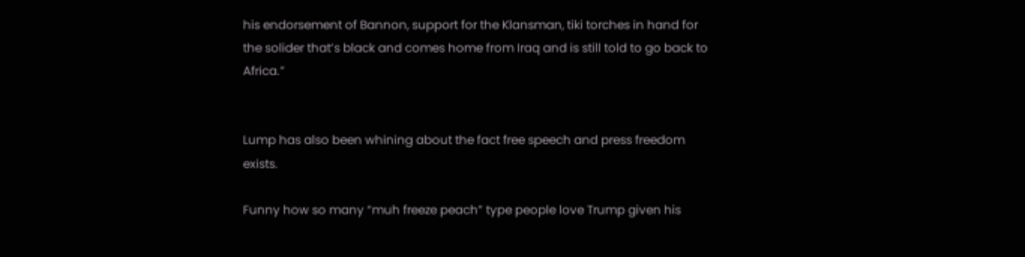his endorsement of Bannon, support for the Klansman, tiki torches in hand for the solider that’s black and comes home from Iraq and is still told to go back to Africa.”


Lump has also been whining about the fact free speech and press freedom exists.

Funny how so many “muh freeze peach” type people love Trump given his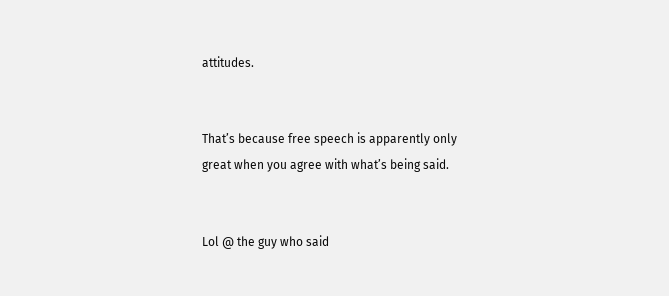attitudes.


That’s because free speech is apparently only great when you agree with what’s being said.


Lol @ the guy who said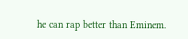he can rap better than Eminem.